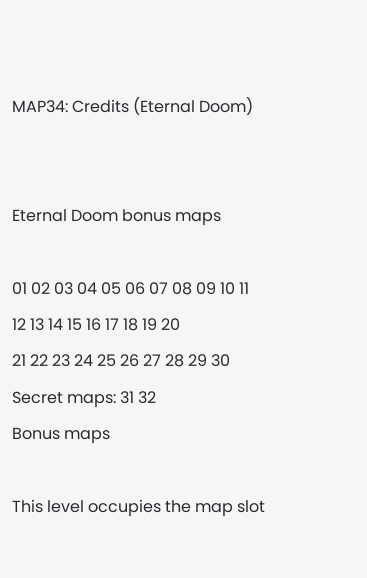MAP34: Credits (Eternal Doom)


Eternal Doom bonus maps

01 02 03 04 05 06 07 08 09 10 11
12 13 14 15 16 17 18 19 20
21 22 23 24 25 26 27 28 29 30
Secret maps: 31 32
Bonus maps

This level occupies the map slot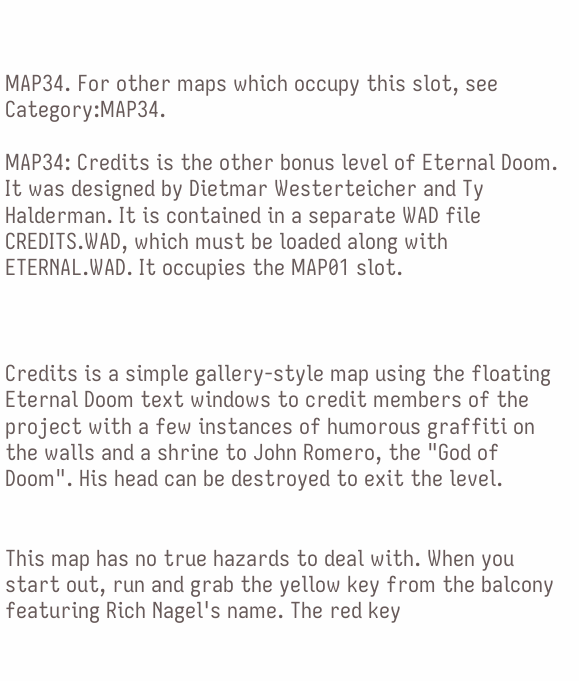MAP34. For other maps which occupy this slot, see Category:MAP34.

MAP34: Credits is the other bonus level of Eternal Doom. It was designed by Dietmar Westerteicher and Ty Halderman. It is contained in a separate WAD file CREDITS.WAD, which must be loaded along with ETERNAL.WAD. It occupies the MAP01 slot.



Credits is a simple gallery-style map using the floating Eternal Doom text windows to credit members of the project with a few instances of humorous graffiti on the walls and a shrine to John Romero, the "God of Doom". His head can be destroyed to exit the level.


This map has no true hazards to deal with. When you start out, run and grab the yellow key from the balcony featuring Rich Nagel's name. The red key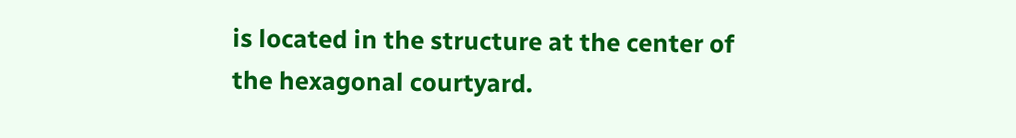is located in the structure at the center of the hexagonal courtyard.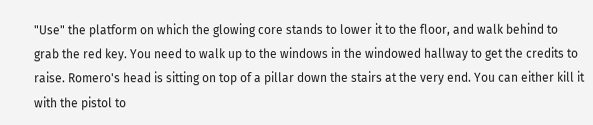"Use" the platform on which the glowing core stands to lower it to the floor, and walk behind to grab the red key. You need to walk up to the windows in the windowed hallway to get the credits to raise. Romero's head is sitting on top of a pillar down the stairs at the very end. You can either kill it with the pistol to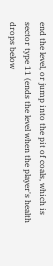end the level, or jump into the pit of coals, which is sector type 11 (ends the level when the player's health drops below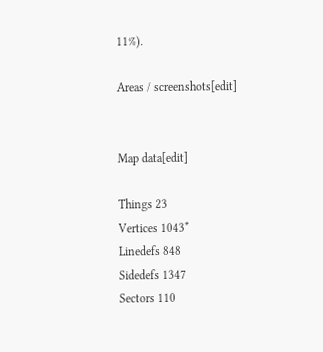11%).

Areas / screenshots[edit]


Map data[edit]

Things 23
Vertices 1043*
Linedefs 848
Sidedefs 1347
Sectors 110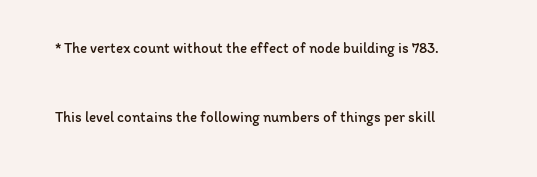* The vertex count without the effect of node building is 783.


This level contains the following numbers of things per skill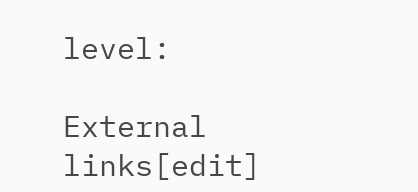level:

External links[edit]